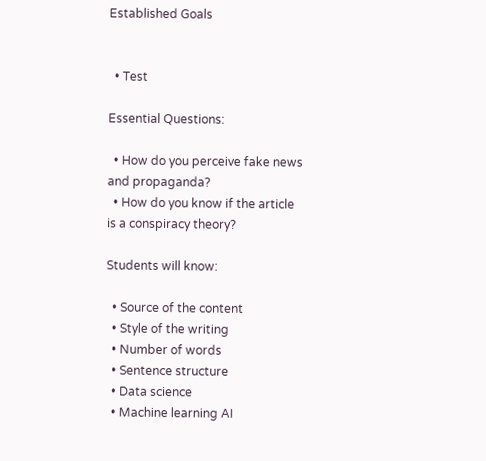Established Goals


  • Test

Essential Questions:

  • How do you perceive fake news and propaganda?
  • How do you know if the article is a conspiracy theory?

Students will know:

  • Source of the content
  • Style of the writing
  • Number of words
  • Sentence structure
  • Data science
  • Machine learning AI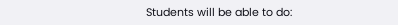Students will be able to do: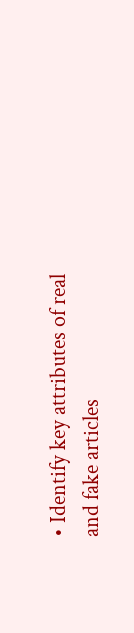• Identify key attributes of real and fake articles